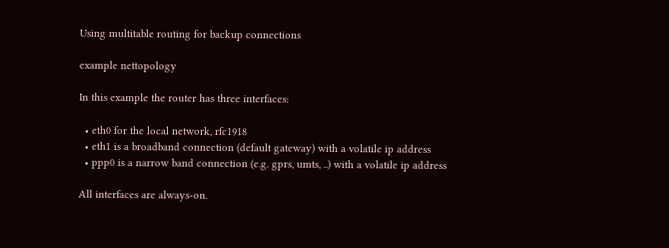Using multitable routing for backup connections

example nettopology

In this example the router has three interfaces:

  • eth0 for the local network, rfc1918
  • eth1 is a broadband connection (default gateway) with a volatile ip address
  • ppp0 is a narrow band connection (e.g. gprs, umts, ..) with a volatile ip address

All interfaces are always-on.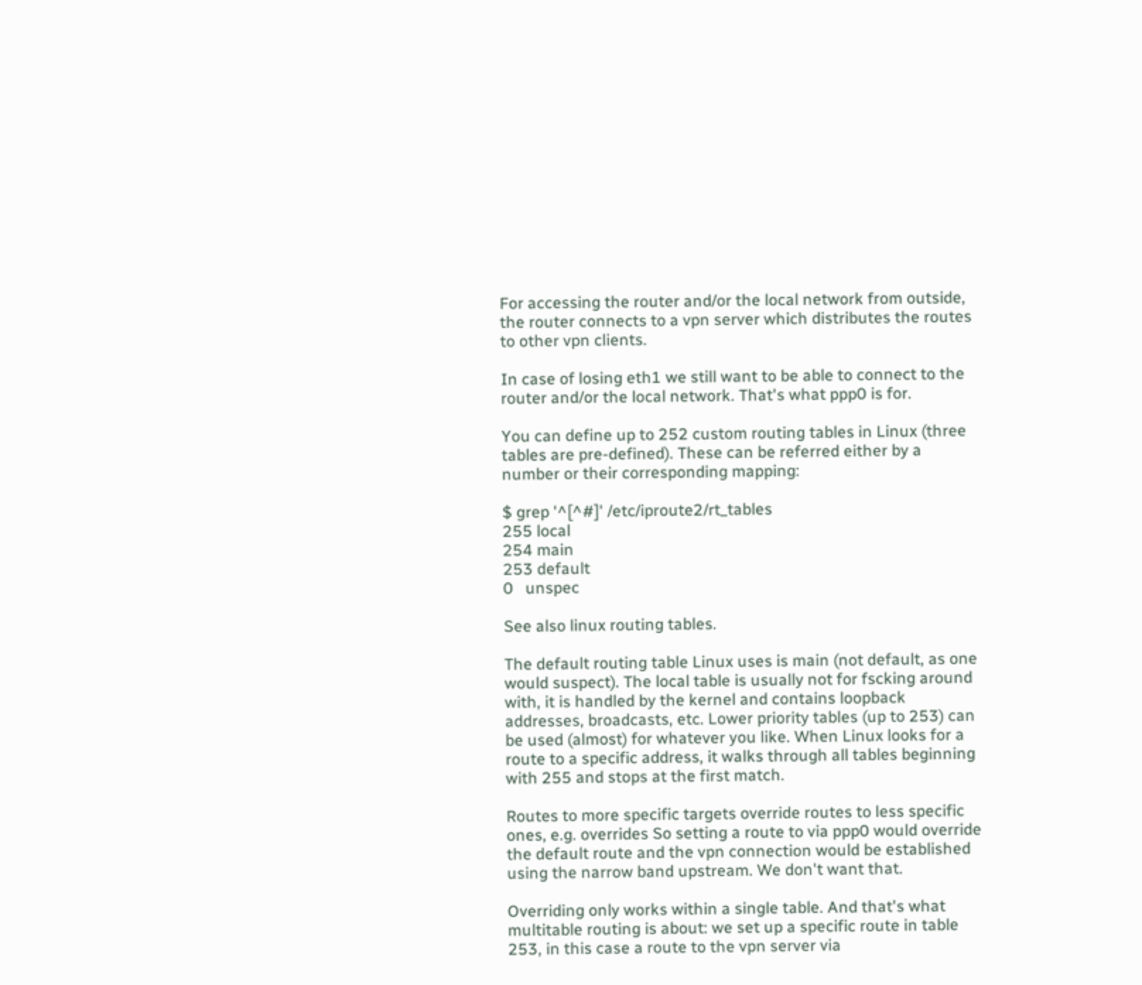For accessing the router and/or the local network from outside, the router connects to a vpn server which distributes the routes to other vpn clients.

In case of losing eth1 we still want to be able to connect to the router and/or the local network. That's what ppp0 is for.

You can define up to 252 custom routing tables in Linux (three tables are pre-defined). These can be referred either by a number or their corresponding mapping:

$ grep '^[^#]' /etc/iproute2/rt_tables
255 local
254 main
253 default
0   unspec

See also linux routing tables.

The default routing table Linux uses is main (not default, as one would suspect). The local table is usually not for fscking around with, it is handled by the kernel and contains loopback addresses, broadcasts, etc. Lower priority tables (up to 253) can be used (almost) for whatever you like. When Linux looks for a route to a specific address, it walks through all tables beginning with 255 and stops at the first match.

Routes to more specific targets override routes to less specific ones, e.g. overrides So setting a route to via ppp0 would override the default route and the vpn connection would be established using the narrow band upstream. We don't want that.

Overriding only works within a single table. And that's what multitable routing is about: we set up a specific route in table 253, in this case a route to the vpn server via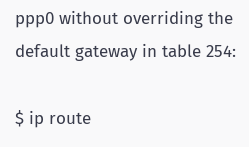ppp0 without overriding the default gateway in table 254:

$ ip route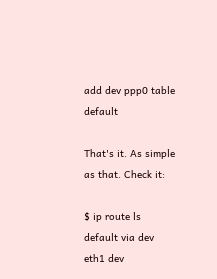add dev ppp0 table default

That's it. As simple as that. Check it:

$ ip route ls
default via dev eth1 dev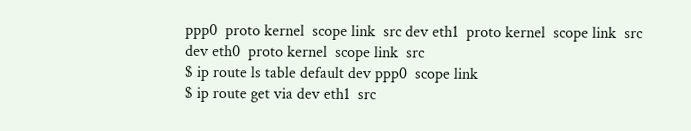ppp0  proto kernel  scope link  src dev eth1  proto kernel  scope link  src dev eth0  proto kernel  scope link  src
$ ip route ls table default dev ppp0  scope link
$ ip route get via dev eth1  src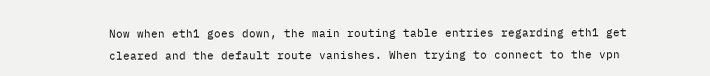Now when eth1 goes down, the main routing table entries regarding eth1 get cleared and the default route vanishes. When trying to connect to the vpn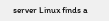server Linux finds a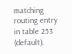matching routing entry in table 253 (default).